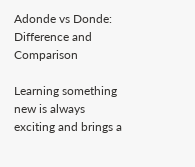Adonde vs Donde: Difference and Comparison

Learning something new is always exciting and brings a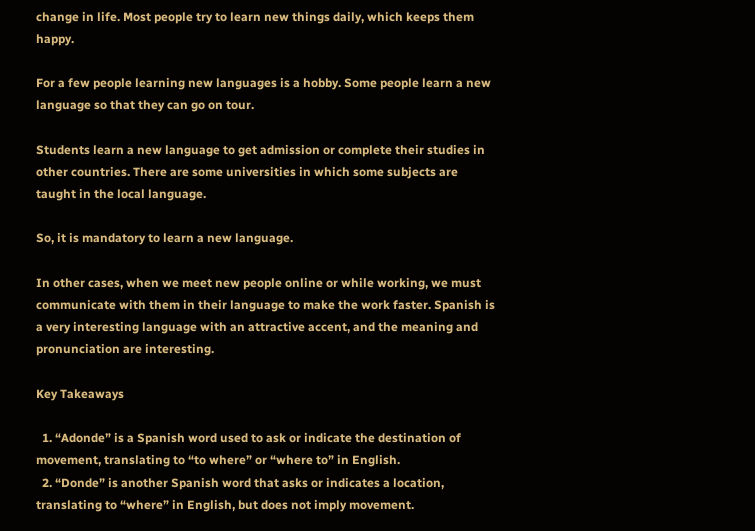change in life. Most people try to learn new things daily, which keeps them happy.

For a few people learning new languages is a hobby. Some people learn a new language so that they can go on tour.

Students learn a new language to get admission or complete their studies in other countries. There are some universities in which some subjects are taught in the local language.

So, it is mandatory to learn a new language.

In other cases, when we meet new people online or while working, we must communicate with them in their language to make the work faster. Spanish is a very interesting language with an attractive accent, and the meaning and pronunciation are interesting.

Key Takeaways

  1. “Adonde” is a Spanish word used to ask or indicate the destination of movement, translating to “to where” or “where to” in English.
  2. “Donde” is another Spanish word that asks or indicates a location, translating to “where” in English, but does not imply movement.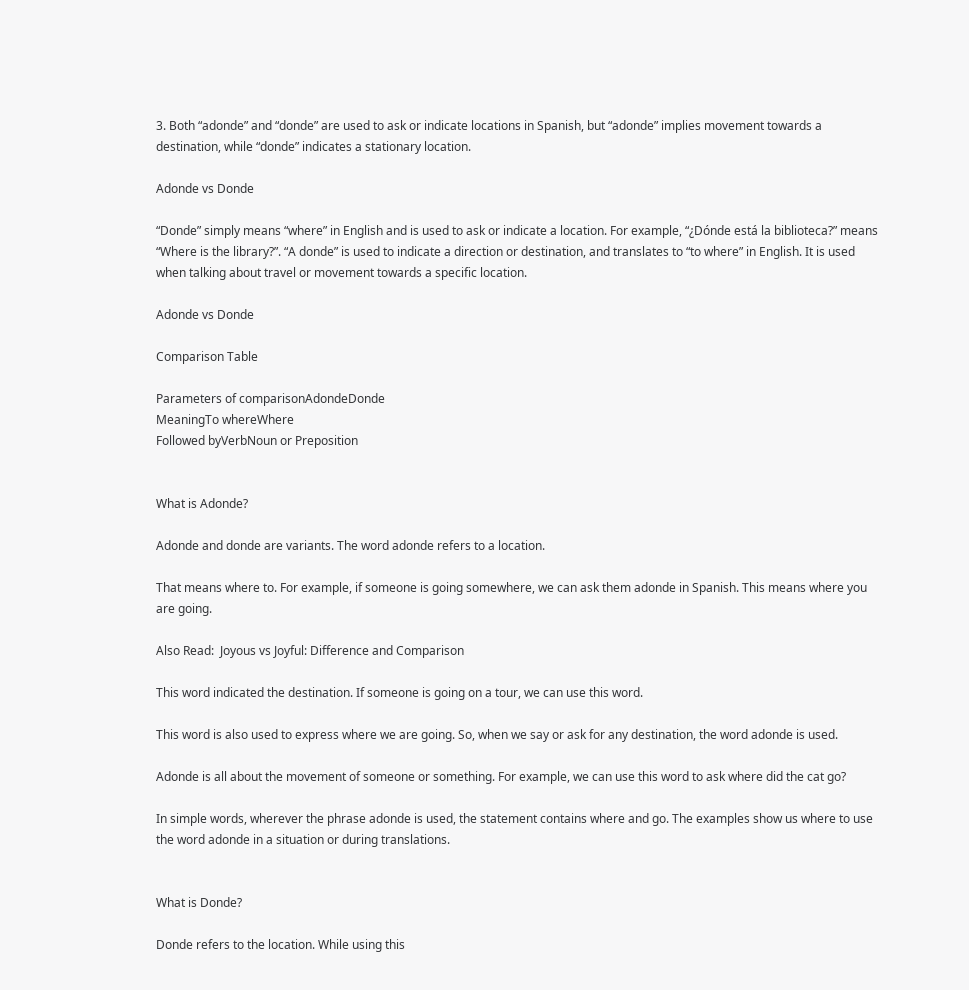3. Both “adonde” and “donde” are used to ask or indicate locations in Spanish, but “adonde” implies movement towards a destination, while “donde” indicates a stationary location.

Adonde vs Donde

“Donde” simply means “where” in English and is used to ask or indicate a location. For example, “¿Dónde está la biblioteca?” means “Where is the library?”. “A donde” is used to indicate a direction or destination, and translates to “to where” in English. It is used when talking about travel or movement towards a specific location.

Adonde vs Donde

Comparison Table

Parameters of comparisonAdondeDonde
MeaningTo whereWhere
Followed byVerbNoun or Preposition


What is Adonde?

Adonde and donde are variants. The word adonde refers to a location.

That means where to. For example, if someone is going somewhere, we can ask them adonde in Spanish. This means where you are going.

Also Read:  Joyous vs Joyful: Difference and Comparison

This word indicated the destination. If someone is going on a tour, we can use this word.

This word is also used to express where we are going. So, when we say or ask for any destination, the word adonde is used.

Adonde is all about the movement of someone or something. For example, we can use this word to ask where did the cat go?

In simple words, wherever the phrase adonde is used, the statement contains where and go. The examples show us where to use the word adonde in a situation or during translations.


What is Donde?

Donde refers to the location. While using this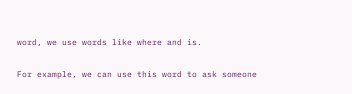word, we use words like where and is.

For example, we can use this word to ask someone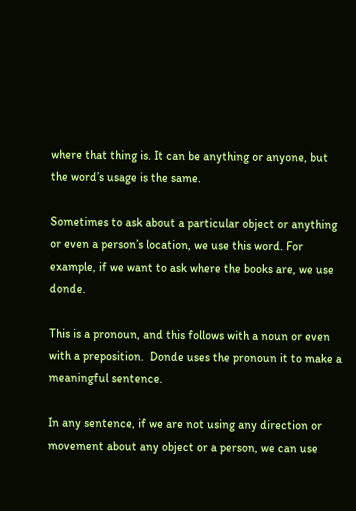where that thing is. It can be anything or anyone, but the word’s usage is the same.

Sometimes to ask about a particular object or anything or even a person’s location, we use this word. For example, if we want to ask where the books are, we use donde.

This is a pronoun, and this follows with a noun or even with a preposition.  Donde uses the pronoun it to make a meaningful sentence.

In any sentence, if we are not using any direction or movement about any object or a person, we can use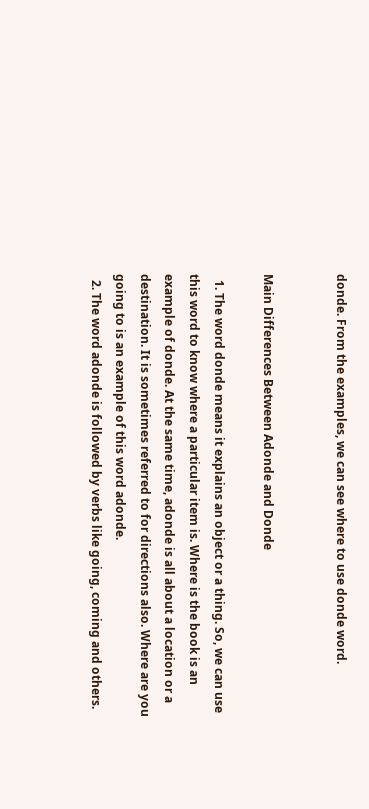donde. From the examples, we can see where to use donde word.


Main Differences Between Adonde and Donde

  1. The word donde means it explains an object or a thing. So, we can use this word to know where a particular item is. Where is the book is an example of donde. At the same time, adonde is all about a location or a destination. It is sometimes referred to for directions also. Where are you going to is an example of this word adonde.
  2. The word adonde is followed by verbs like going, coming and others.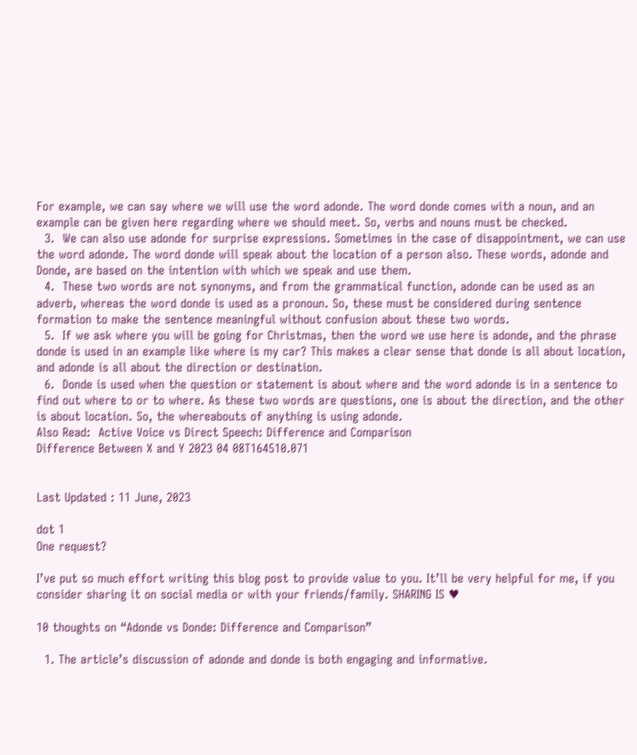For example, we can say where we will use the word adonde. The word donde comes with a noun, and an example can be given here regarding where we should meet. So, verbs and nouns must be checked.
  3.  We can also use adonde for surprise expressions. Sometimes in the case of disappointment, we can use the word adonde. The word donde will speak about the location of a person also. These words, adonde and Donde, are based on the intention with which we speak and use them.
  4.  These two words are not synonyms, and from the grammatical function, adonde can be used as an adverb, whereas the word donde is used as a pronoun. So, these must be considered during sentence formation to make the sentence meaningful without confusion about these two words.
  5.  If we ask where you will be going for Christmas, then the word we use here is adonde, and the phrase donde is used in an example like where is my car? This makes a clear sense that donde is all about location, and adonde is all about the direction or destination.
  6.  Donde is used when the question or statement is about where and the word adonde is in a sentence to find out where to or to where. As these two words are questions, one is about the direction, and the other is about location. So, the whereabouts of anything is using adonde.
Also Read:  Active Voice vs Direct Speech: Difference and Comparison
Difference Between X and Y 2023 04 08T164510.071


Last Updated : 11 June, 2023

dot 1
One request?

I’ve put so much effort writing this blog post to provide value to you. It’ll be very helpful for me, if you consider sharing it on social media or with your friends/family. SHARING IS ♥

10 thoughts on “Adonde vs Donde: Difference and Comparison”

  1. The article’s discussion of adonde and donde is both engaging and informative.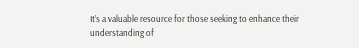It’s a valuable resource for those seeking to enhance their understanding of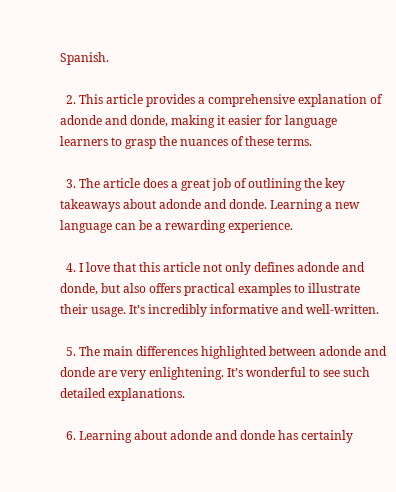Spanish.

  2. This article provides a comprehensive explanation of adonde and donde, making it easier for language learners to grasp the nuances of these terms.

  3. The article does a great job of outlining the key takeaways about adonde and donde. Learning a new language can be a rewarding experience.

  4. I love that this article not only defines adonde and donde, but also offers practical examples to illustrate their usage. It’s incredibly informative and well-written.

  5. The main differences highlighted between adonde and donde are very enlightening. It’s wonderful to see such detailed explanations.

  6. Learning about adonde and donde has certainly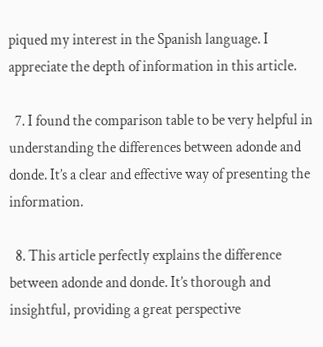piqued my interest in the Spanish language. I appreciate the depth of information in this article.

  7. I found the comparison table to be very helpful in understanding the differences between adonde and donde. It’s a clear and effective way of presenting the information.

  8. This article perfectly explains the difference between adonde and donde. It’s thorough and insightful, providing a great perspective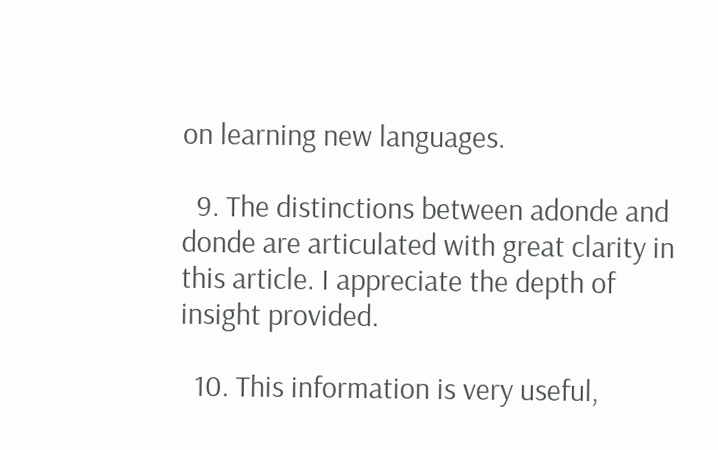on learning new languages.

  9. The distinctions between adonde and donde are articulated with great clarity in this article. I appreciate the depth of insight provided.

  10. This information is very useful,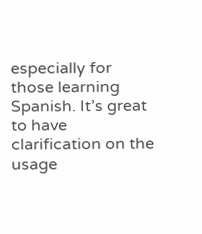especially for those learning Spanish. It’s great to have clarification on the usage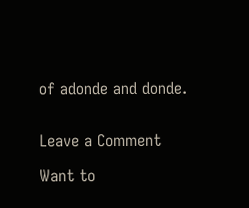of adonde and donde.


Leave a Comment

Want to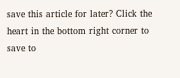save this article for later? Click the heart in the bottom right corner to save to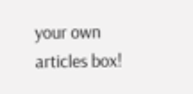your own articles box!